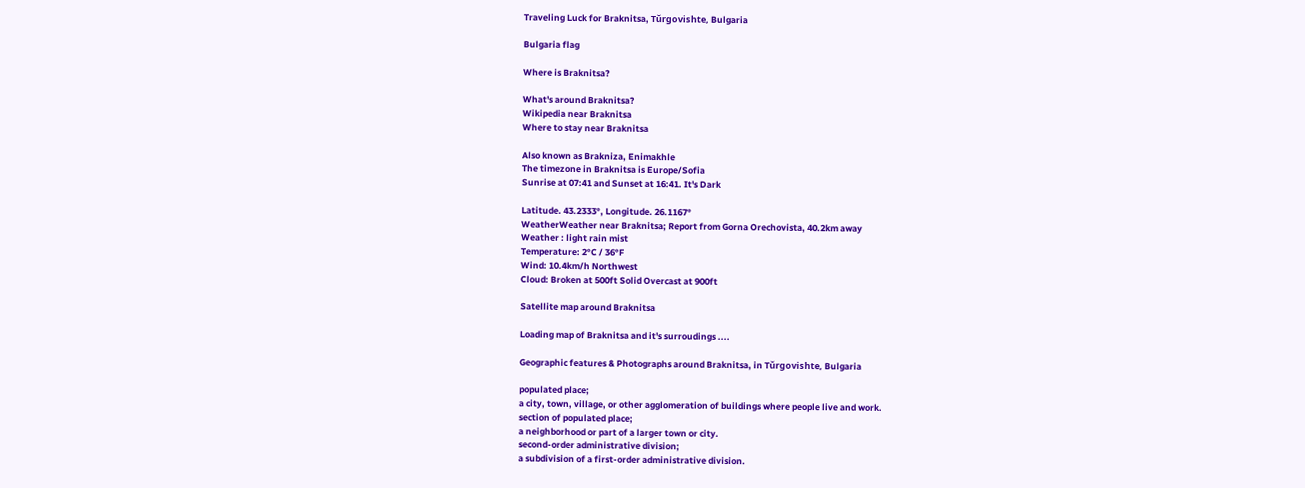Traveling Luck for Braknitsa, Tŭrgovishte, Bulgaria

Bulgaria flag

Where is Braknitsa?

What's around Braknitsa?
Wikipedia near Braknitsa
Where to stay near Braknitsa

Also known as Brakniza, Enimakhle
The timezone in Braknitsa is Europe/Sofia
Sunrise at 07:41 and Sunset at 16:41. It's Dark

Latitude. 43.2333°, Longitude. 26.1167°
WeatherWeather near Braknitsa; Report from Gorna Orechovista, 40.2km away
Weather : light rain mist
Temperature: 2°C / 36°F
Wind: 10.4km/h Northwest
Cloud: Broken at 500ft Solid Overcast at 900ft

Satellite map around Braknitsa

Loading map of Braknitsa and it's surroudings ....

Geographic features & Photographs around Braknitsa, in Tŭrgovishte, Bulgaria

populated place;
a city, town, village, or other agglomeration of buildings where people live and work.
section of populated place;
a neighborhood or part of a larger town or city.
second-order administrative division;
a subdivision of a first-order administrative division.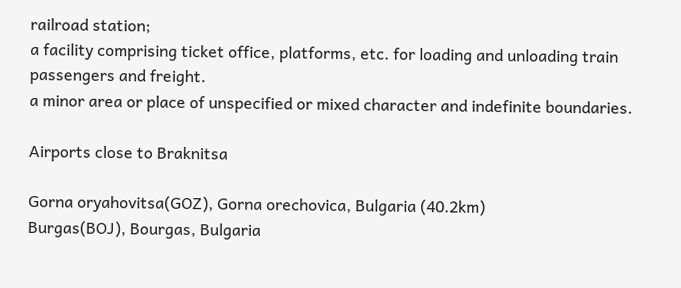railroad station;
a facility comprising ticket office, platforms, etc. for loading and unloading train passengers and freight.
a minor area or place of unspecified or mixed character and indefinite boundaries.

Airports close to Braknitsa

Gorna oryahovitsa(GOZ), Gorna orechovica, Bulgaria (40.2km)
Burgas(BOJ), Bourgas, Bulgaria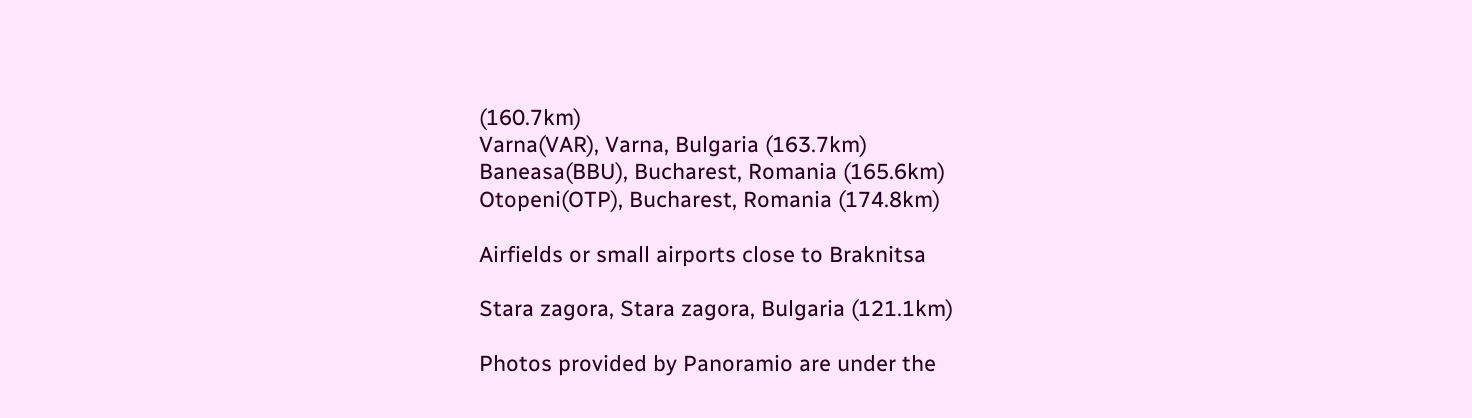(160.7km)
Varna(VAR), Varna, Bulgaria (163.7km)
Baneasa(BBU), Bucharest, Romania (165.6km)
Otopeni(OTP), Bucharest, Romania (174.8km)

Airfields or small airports close to Braknitsa

Stara zagora, Stara zagora, Bulgaria (121.1km)

Photos provided by Panoramio are under the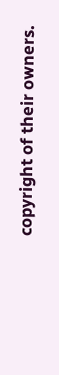copyright of their owners.